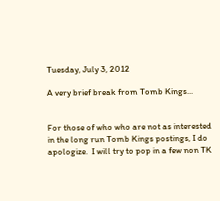Tuesday, July 3, 2012

A very brief break from Tomb Kings...


For those of who who are not as interested in the long run Tomb Kings postings, I do apologize.  I will try to pop in a few non TK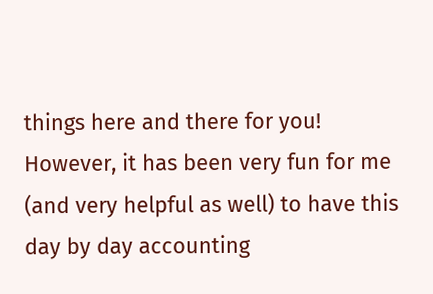things here and there for you!  However, it has been very fun for me (and very helpful as well) to have this day by day accounting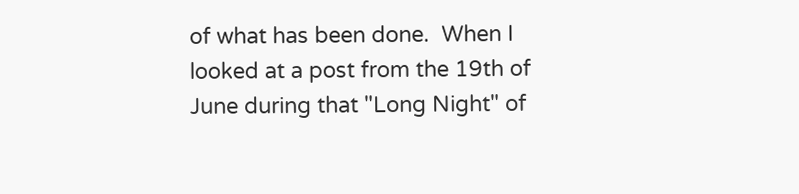of what has been done.  When I looked at a post from the 19th of June during that "Long Night" of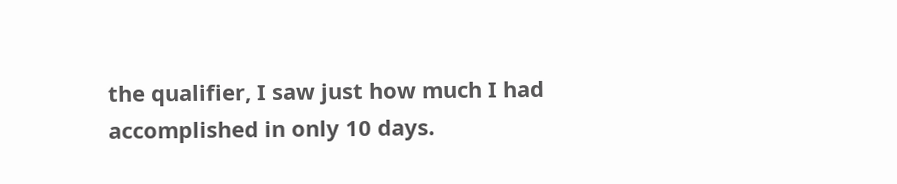the qualifier, I saw just how much I had accomplished in only 10 days.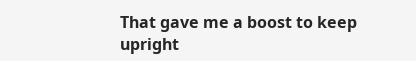That gave me a boost to keep upright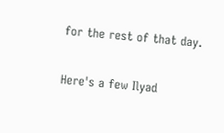for the rest of that day.

Here's a few Ilyad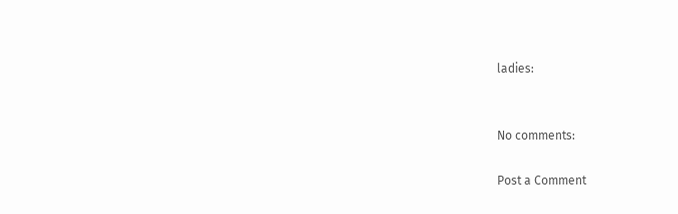ladies:


No comments:

Post a Comment